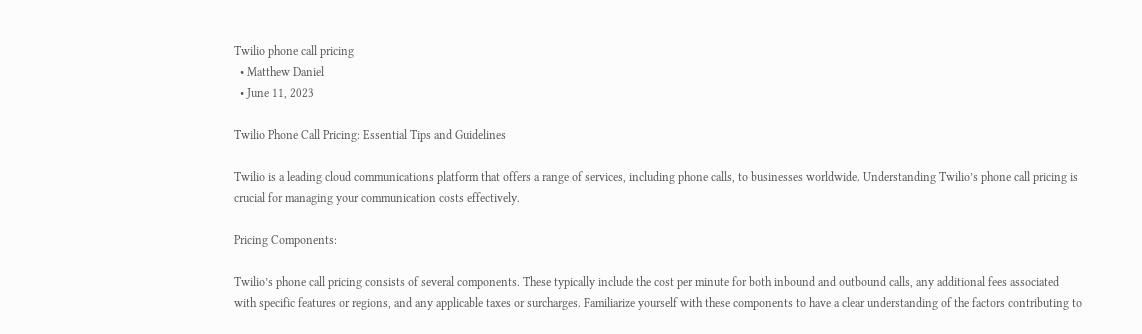Twilio phone call pricing
  • Matthew Daniel
  • June 11, 2023

Twilio Phone Call Pricing: Essential Tips and Guidelines

Twilio is a leading cloud communications platform that offers a range of services, including phone calls, to businesses worldwide. Understanding Twilio’s phone call pricing is crucial for managing your communication costs effectively.

Pricing Components:

Twilio’s phone call pricing consists of several components. These typically include the cost per minute for both inbound and outbound calls, any additional fees associated with specific features or regions, and any applicable taxes or surcharges. Familiarize yourself with these components to have a clear understanding of the factors contributing to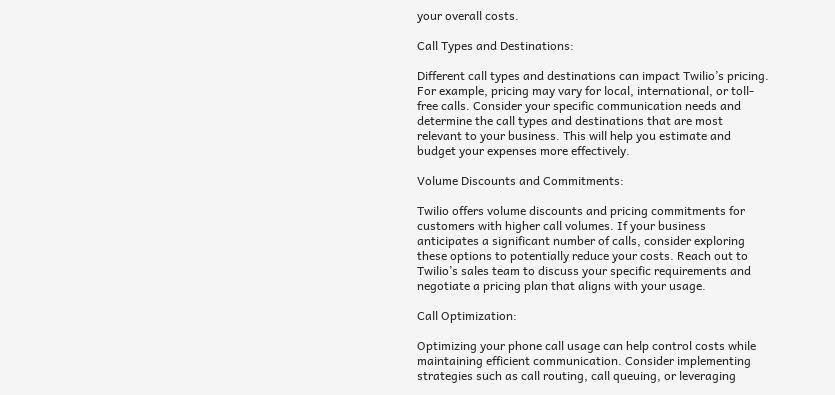your overall costs.

Call Types and Destinations:

Different call types and destinations can impact Twilio’s pricing. For example, pricing may vary for local, international, or toll-free calls. Consider your specific communication needs and determine the call types and destinations that are most relevant to your business. This will help you estimate and budget your expenses more effectively.

Volume Discounts and Commitments:

Twilio offers volume discounts and pricing commitments for customers with higher call volumes. If your business anticipates a significant number of calls, consider exploring these options to potentially reduce your costs. Reach out to Twilio’s sales team to discuss your specific requirements and negotiate a pricing plan that aligns with your usage.

Call Optimization:

Optimizing your phone call usage can help control costs while maintaining efficient communication. Consider implementing strategies such as call routing, call queuing, or leveraging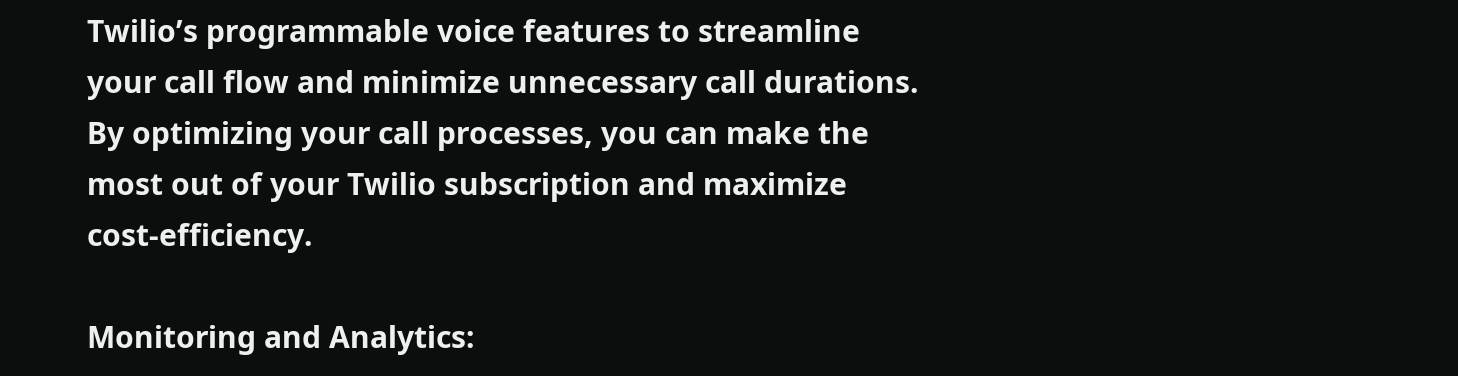Twilio’s programmable voice features to streamline your call flow and minimize unnecessary call durations. By optimizing your call processes, you can make the most out of your Twilio subscription and maximize cost-efficiency.

Monitoring and Analytics: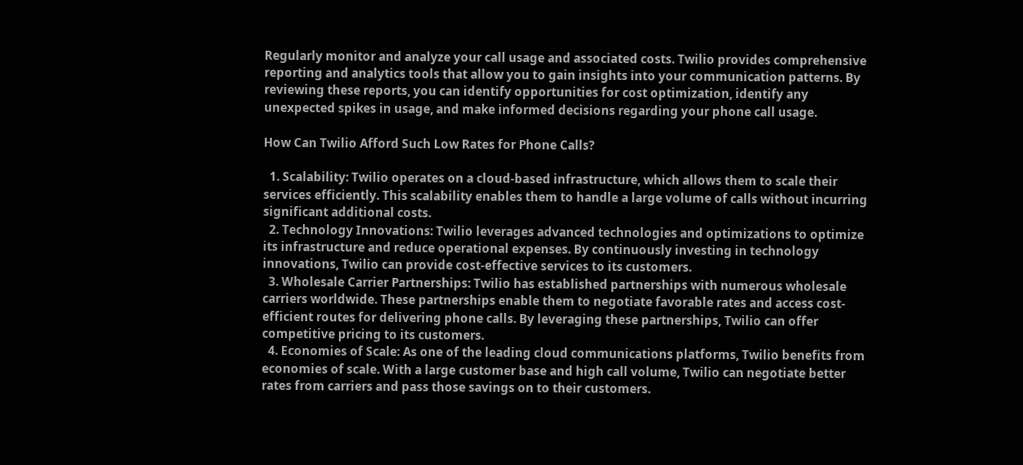Regularly monitor and analyze your call usage and associated costs. Twilio provides comprehensive reporting and analytics tools that allow you to gain insights into your communication patterns. By reviewing these reports, you can identify opportunities for cost optimization, identify any unexpected spikes in usage, and make informed decisions regarding your phone call usage.

How Can Twilio Afford Such Low Rates for Phone Calls?

  1. Scalability: Twilio operates on a cloud-based infrastructure, which allows them to scale their services efficiently. This scalability enables them to handle a large volume of calls without incurring significant additional costs.
  2. Technology Innovations: Twilio leverages advanced technologies and optimizations to optimize its infrastructure and reduce operational expenses. By continuously investing in technology innovations, Twilio can provide cost-effective services to its customers.
  3. Wholesale Carrier Partnerships: Twilio has established partnerships with numerous wholesale carriers worldwide. These partnerships enable them to negotiate favorable rates and access cost-efficient routes for delivering phone calls. By leveraging these partnerships, Twilio can offer competitive pricing to its customers.
  4. Economies of Scale: As one of the leading cloud communications platforms, Twilio benefits from economies of scale. With a large customer base and high call volume, Twilio can negotiate better rates from carriers and pass those savings on to their customers.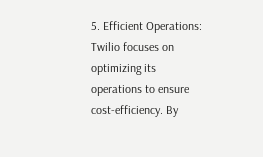5. Efficient Operations: Twilio focuses on optimizing its operations to ensure cost-efficiency. By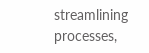streamlining processes,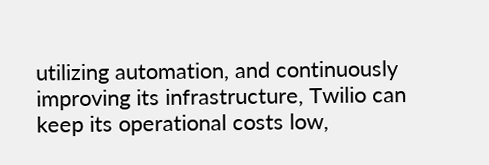utilizing automation, and continuously improving its infrastructure, Twilio can keep its operational costs low,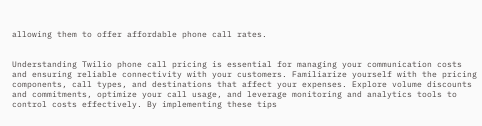allowing them to offer affordable phone call rates.


Understanding Twilio phone call pricing is essential for managing your communication costs and ensuring reliable connectivity with your customers. Familiarize yourself with the pricing components, call types, and destinations that affect your expenses. Explore volume discounts and commitments, optimize your call usage, and leverage monitoring and analytics tools to control costs effectively. By implementing these tips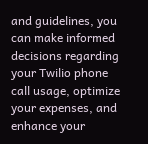and guidelines, you can make informed decisions regarding your Twilio phone call usage, optimize your expenses, and enhance your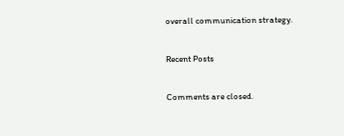overall communication strategy.


Recent Posts


Comments are closed.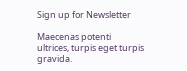Sign up for Newsletter

Maecenas potenti ultrices, turpis eget turpis gravida.